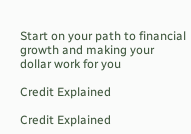Start on your path to financial growth and making your dollar work for you

Credit Explained

Credit Explained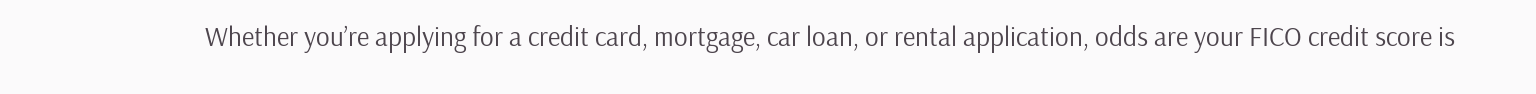Whether you’re applying for a credit card, mortgage, car loan, or rental application, odds are your FICO credit score is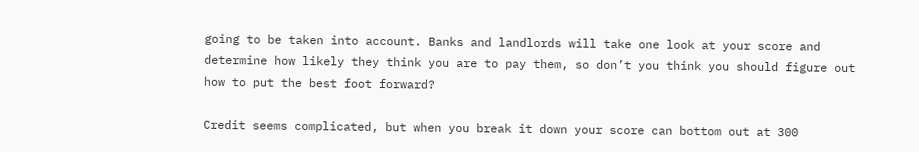going to be taken into account. Banks and landlords will take one look at your score and determine how likely they think you are to pay them, so don’t you think you should figure out how to put the best foot forward?

Credit seems complicated, but when you break it down your score can bottom out at 300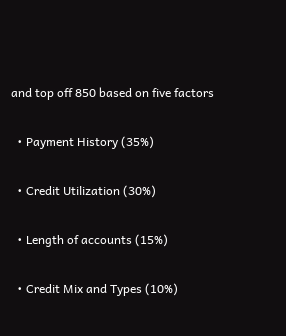and top off 850 based on five factors

  • Payment History (35%)

  • Credit Utilization (30%)

  • Length of accounts (15%)

  • Credit Mix and Types (10%)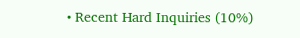• Recent Hard Inquiries (10%)